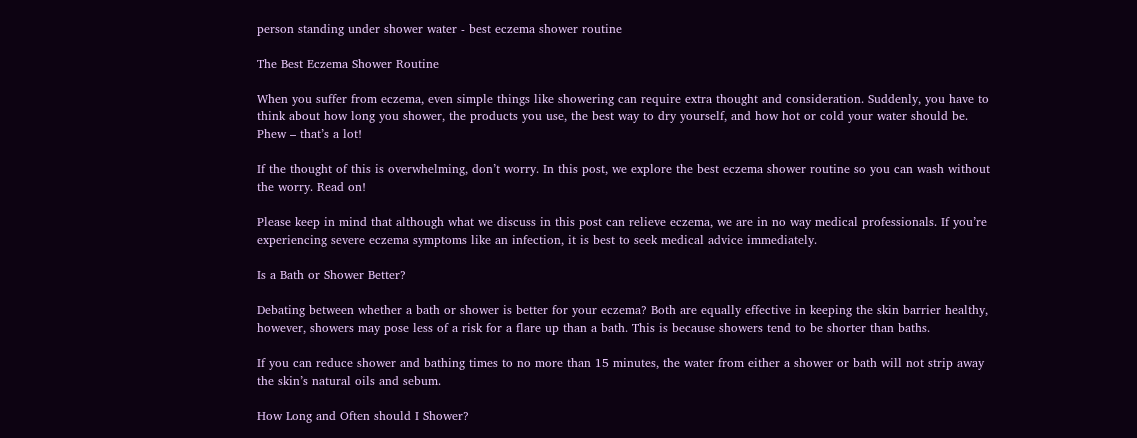person standing under shower water - best eczema shower routine

The Best Eczema Shower Routine

When you suffer from eczema, even simple things like showering can require extra thought and consideration. Suddenly, you have to think about how long you shower, the products you use, the best way to dry yourself, and how hot or cold your water should be. Phew – that’s a lot!

If the thought of this is overwhelming, don’t worry. In this post, we explore the best eczema shower routine so you can wash without the worry. Read on!

Please keep in mind that although what we discuss in this post can relieve eczema, we are in no way medical professionals. If you’re experiencing severe eczema symptoms like an infection, it is best to seek medical advice immediately.

Is a Bath or Shower Better?

Debating between whether a bath or shower is better for your eczema? Both are equally effective in keeping the skin barrier healthy, however, showers may pose less of a risk for a flare up than a bath. This is because showers tend to be shorter than baths.

If you can reduce shower and bathing times to no more than 15 minutes, the water from either a shower or bath will not strip away the skin’s natural oils and sebum.

How Long and Often should I Shower?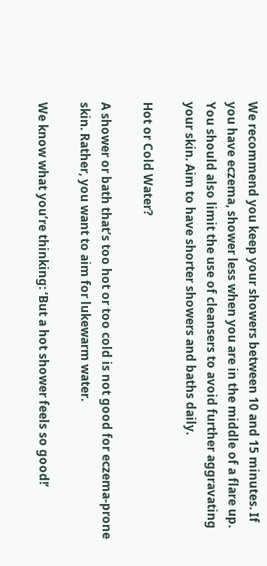We recommend you keep your showers between 10 and 15 minutes. If you have eczema, shower less when you are in the middle of a flare up. You should also limit the use of cleansers to avoid further aggravating your skin. Aim to have shorter showers and baths daily.

Hot or Cold Water?

A shower or bath that’s too hot or too cold is not good for eczema-prone skin. Rather, you want to aim for lukewarm water.

We know what you’re thinking: ‘But a hot shower feels so good!’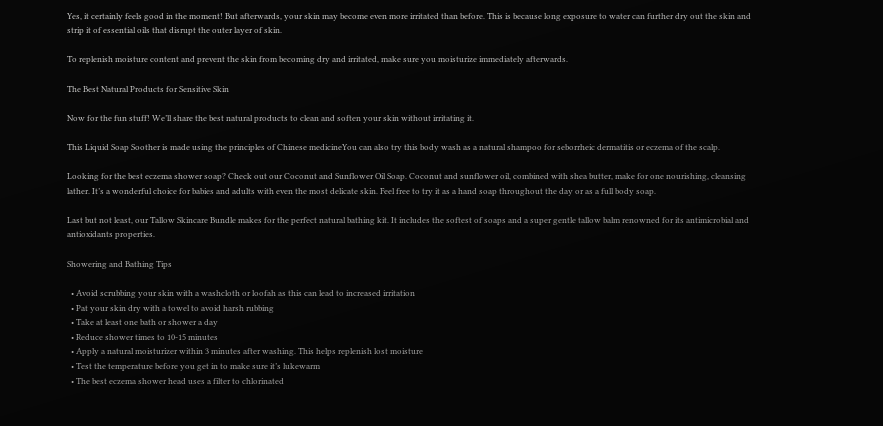Yes, it certainly feels good in the moment! But afterwards, your skin may become even more irritated than before. This is because long exposure to water can further dry out the skin and strip it of essential oils that disrupt the outer layer of skin.

To replenish moisture content and prevent the skin from becoming dry and irritated, make sure you moisturize immediately afterwards.

The Best Natural Products for Sensitive Skin

Now for the fun stuff! We’ll share the best natural products to clean and soften your skin without irritating it.

This Liquid Soap Soother is made using the principles of Chinese medicineYou can also try this body wash as a natural shampoo for seborrheic dermatitis or eczema of the scalp.

Looking for the best eczema shower soap? Check out our Coconut and Sunflower Oil Soap. Coconut and sunflower oil, combined with shea butter, make for one nourishing, cleansing lather. It’s a wonderful choice for babies and adults with even the most delicate skin. Feel free to try it as a hand soap throughout the day or as a full body soap.

Last but not least, our Tallow Skincare Bundle makes for the perfect natural bathing kit. It includes the softest of soaps and a super gentle tallow balm renowned for its antimicrobial and antioxidants properties.

Showering and Bathing Tips

  • Avoid scrubbing your skin with a washcloth or loofah as this can lead to increased irritation
  • Pat your skin dry with a towel to avoid harsh rubbing
  • Take at least one bath or shower a day
  • Reduce shower times to 10-15 minutes
  • Apply a natural moisturizer within 3 minutes after washing. This helps replenish lost moisture
  • Test the temperature before you get in to make sure it’s lukewarm
  • The best eczema shower head uses a filter to chlorinated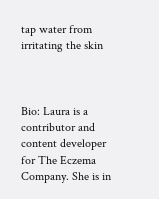tap water from irritating the skin



Bio: Laura is a contributor and content developer for The Eczema Company. She is in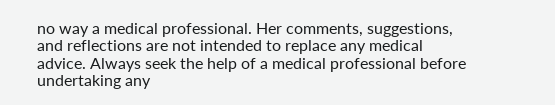no way a medical professional. Her comments, suggestions, and reflections are not intended to replace any medical advice. Always seek the help of a medical professional before undertaking any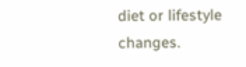diet or lifestyle changes.